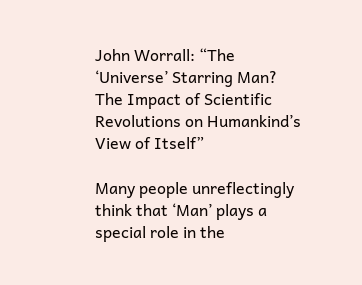John Worrall: “The ‘Universe’ Starring Man? The Impact of Scientific Revolutions on Humankind’s View of Itself”

Many people unreflectingly think that ‘Man’ plays a special role in the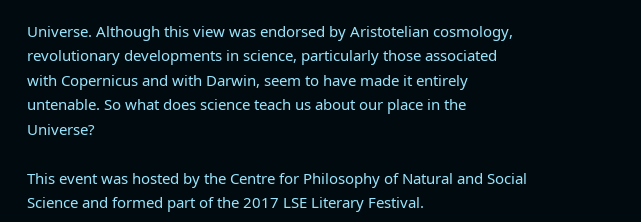Universe. Although this view was endorsed by Aristotelian cosmology, revolutionary developments in science, particularly those associated with Copernicus and with Darwin, seem to have made it entirely untenable. So what does science teach us about our place in the Universe?

This event was hosted by the Centre for Philosophy of Natural and Social Science and formed part of the 2017 LSE Literary Festival.